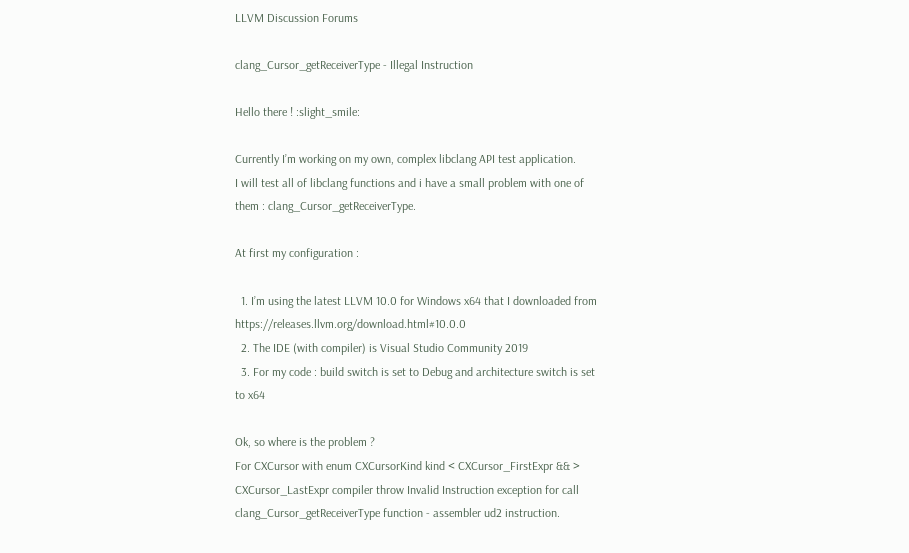LLVM Discussion Forums

clang_Cursor_getReceiverType - Illegal Instruction

Hello there ! :slight_smile:

Currently I’m working on my own, complex libclang API test application.
I will test all of libclang functions and i have a small problem with one of them : clang_Cursor_getReceiverType.

At first my configuration :

  1. I’m using the latest LLVM 10.0 for Windows x64 that I downloaded from https://releases.llvm.org/download.html#10.0.0
  2. The IDE (with compiler) is Visual Studio Community 2019
  3. For my code : build switch is set to Debug and architecture switch is set to x64

Ok, so where is the problem ?
For CXCursor with enum CXCursorKind kind < CXCursor_FirstExpr && > CXCursor_LastExpr compiler throw Invalid Instruction exception for call clang_Cursor_getReceiverType function - assembler ud2 instruction.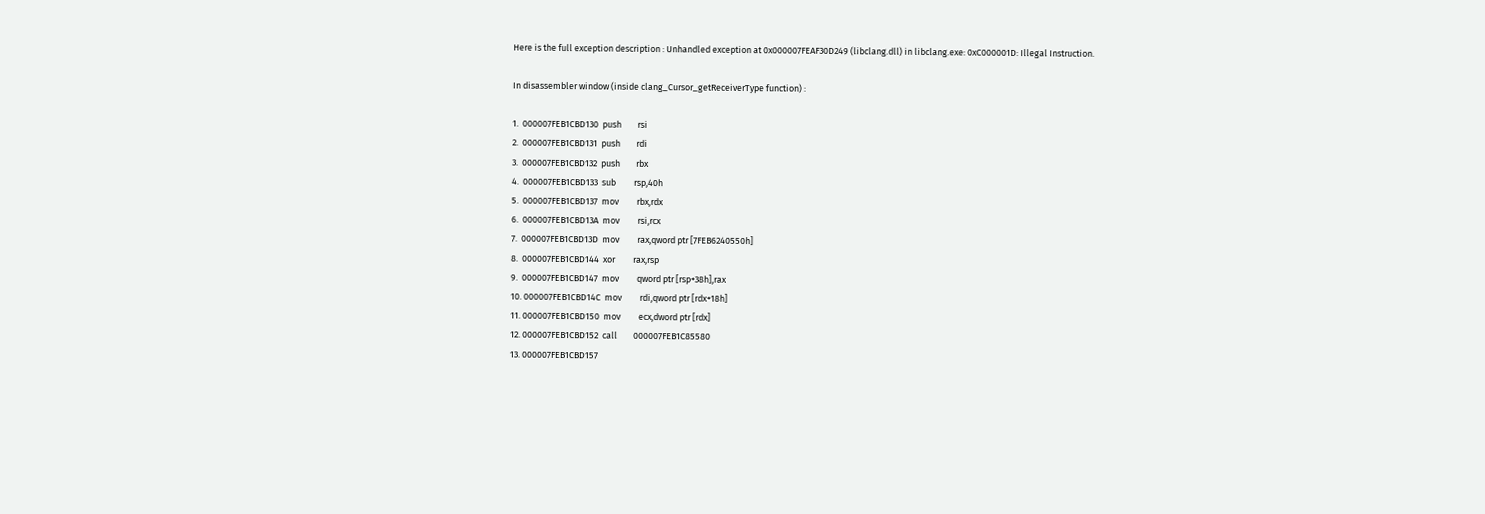Here is the full exception description : Unhandled exception at 0x000007FEAF30D249 (libclang.dll) in libclang.exe: 0xC000001D: Illegal Instruction.

In disassembler window (inside clang_Cursor_getReceiverType function) :

1.  000007FEB1CBD130  push        rsi
2.  000007FEB1CBD131  push        rdi
3.  000007FEB1CBD132  push        rbx
4.  000007FEB1CBD133  sub         rsp,40h
5.  000007FEB1CBD137  mov         rbx,rdx
6.  000007FEB1CBD13A  mov         rsi,rcx
7.  000007FEB1CBD13D  mov         rax,qword ptr [7FEB6240550h]
8.  000007FEB1CBD144  xor         rax,rsp
9.  000007FEB1CBD147  mov         qword ptr [rsp+38h],rax
10. 000007FEB1CBD14C  mov         rdi,qword ptr [rdx+18h]
11. 000007FEB1CBD150  mov         ecx,dword ptr [rdx]
12. 000007FEB1CBD152  call        000007FEB1C85580
13. 000007FEB1CBD157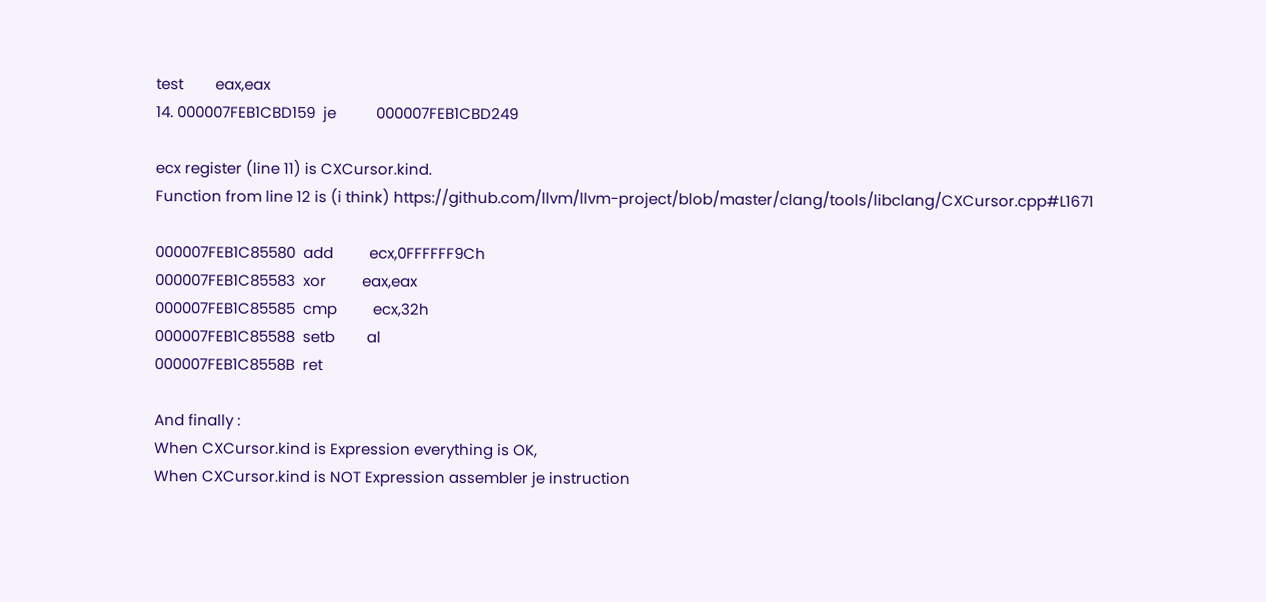test        eax,eax
14. 000007FEB1CBD159  je          000007FEB1CBD249

ecx register (line 11) is CXCursor.kind.
Function from line 12 is (i think) https://github.com/llvm/llvm-project/blob/master/clang/tools/libclang/CXCursor.cpp#L1671

000007FEB1C85580  add         ecx,0FFFFFF9Ch
000007FEB1C85583  xor         eax,eax
000007FEB1C85585  cmp         ecx,32h
000007FEB1C85588  setb        al
000007FEB1C8558B  ret

And finally :
When CXCursor.kind is Expression everything is OK,
When CXCursor.kind is NOT Expression assembler je instruction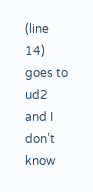(line 14) goes to ud2 and I don’t know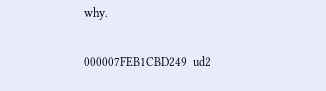why.

000007FEB1CBD249  ud2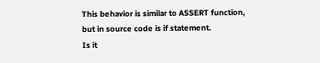This behavior is similar to ASSERT function, but in source code is if statement.
Is it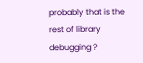probably that is the rest of library debugging ?